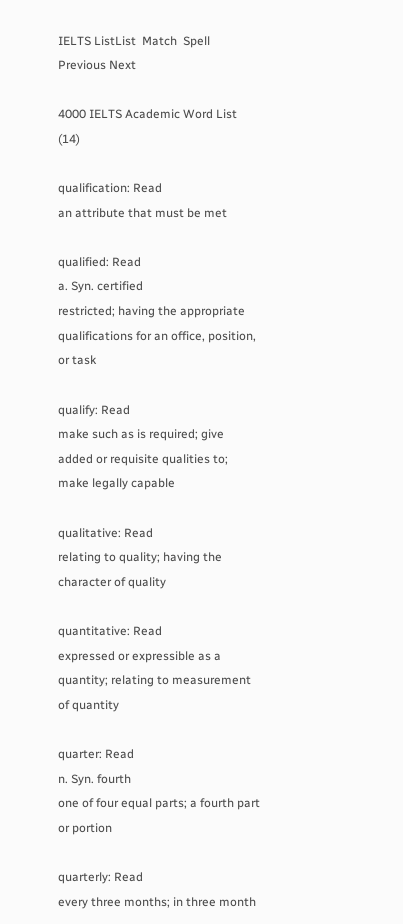IELTS ListList  Match  Spell  Previous Next

4000 IELTS Academic Word List (14)

qualification: Read
an attribute that must be met

qualified: Read
a. Syn. certified
restricted; having the appropriate qualifications for an office, position, or task

qualify: Read
make such as is required; give added or requisite qualities to; make legally capable

qualitative: Read
relating to quality; having the character of quality

quantitative: Read
expressed or expressible as a quantity; relating to measurement of quantity

quarter: Read
n. Syn. fourth
one of four equal parts; a fourth part or portion

quarterly: Read
every three months; in three month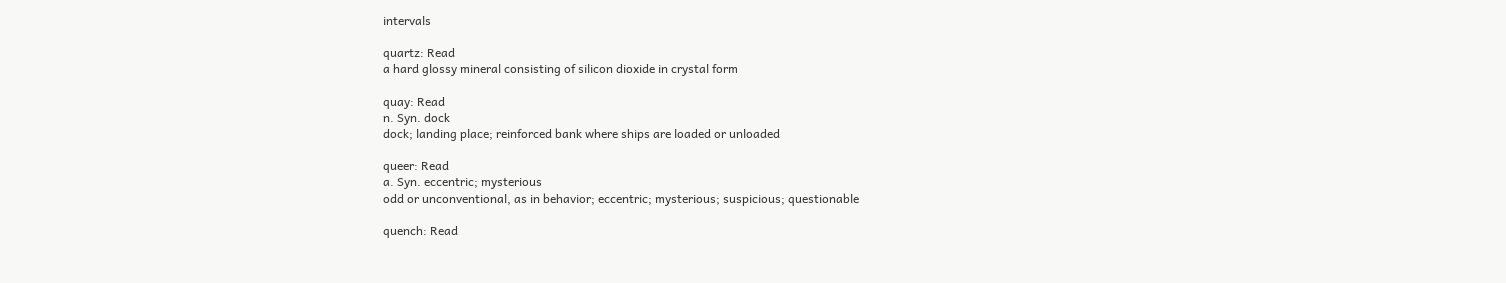intervals

quartz: Read
a hard glossy mineral consisting of silicon dioxide in crystal form

quay: Read
n. Syn. dock
dock; landing place; reinforced bank where ships are loaded or unloaded

queer: Read
a. Syn. eccentric; mysterious
odd or unconventional, as in behavior; eccentric; mysterious; suspicious; questionable

quench: Read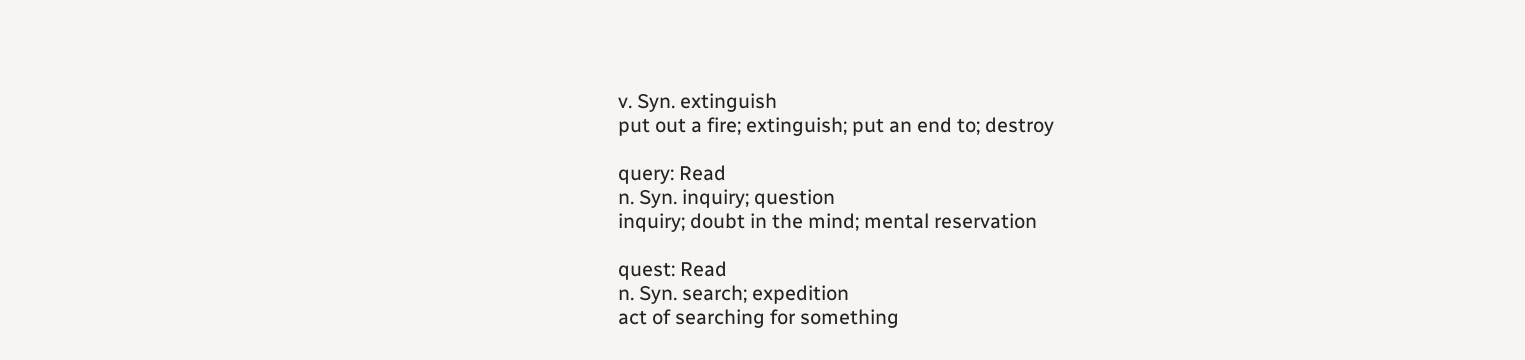v. Syn. extinguish
put out a fire; extinguish; put an end to; destroy

query: Read
n. Syn. inquiry; question
inquiry; doubt in the mind; mental reservation

quest: Read
n. Syn. search; expedition
act of searching for something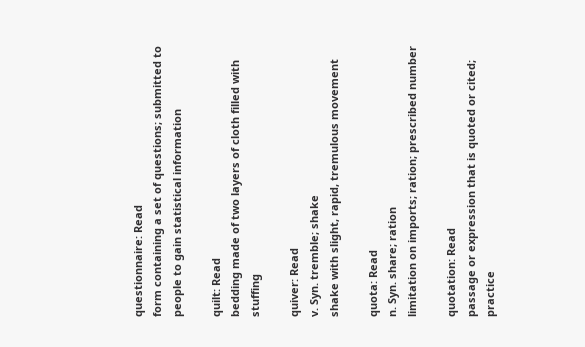questionnaire: Read
form containing a set of questions; submitted to people to gain statistical information

quilt: Read
bedding made of two layers of cloth filled with stuffing

quiver: Read
v. Syn. tremble; shake
shake with slight, rapid, tremulous movement

quota: Read
n. Syn. share; ration
limitation on imports; ration; prescribed number

quotation: Read
passage or expression that is quoted or cited; practice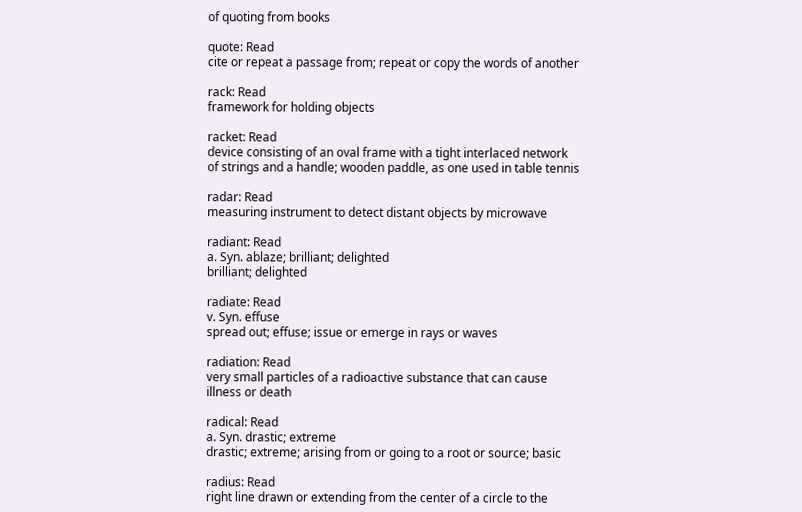of quoting from books

quote: Read
cite or repeat a passage from; repeat or copy the words of another

rack: Read
framework for holding objects

racket: Read
device consisting of an oval frame with a tight interlaced network of strings and a handle; wooden paddle, as one used in table tennis

radar: Read
measuring instrument to detect distant objects by microwave

radiant: Read
a. Syn. ablaze; brilliant; delighted
brilliant; delighted

radiate: Read
v. Syn. effuse
spread out; effuse; issue or emerge in rays or waves

radiation: Read
very small particles of a radioactive substance that can cause illness or death

radical: Read
a. Syn. drastic; extreme
drastic; extreme; arising from or going to a root or source; basic

radius: Read
right line drawn or extending from the center of a circle to the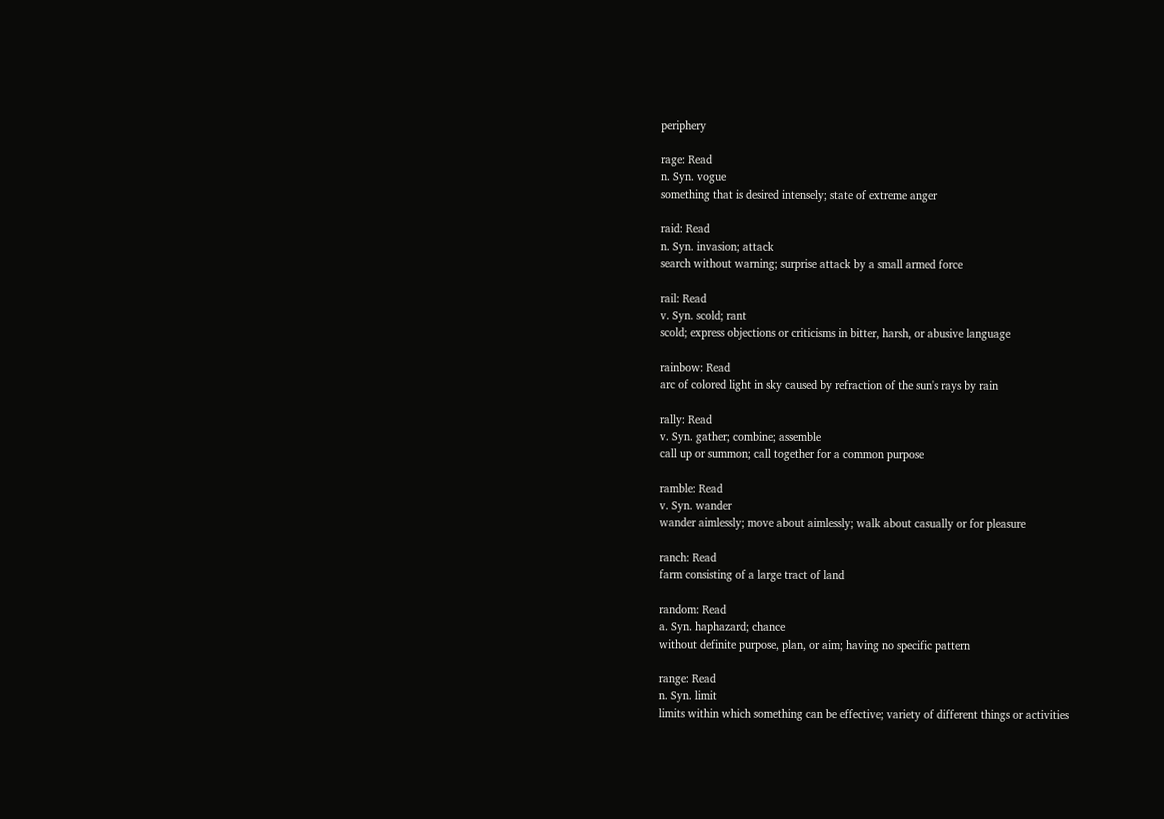periphery

rage: Read
n. Syn. vogue
something that is desired intensely; state of extreme anger

raid: Read
n. Syn. invasion; attack
search without warning; surprise attack by a small armed force

rail: Read
v. Syn. scold; rant
scold; express objections or criticisms in bitter, harsh, or abusive language

rainbow: Read
arc of colored light in sky caused by refraction of the sun's rays by rain

rally: Read
v. Syn. gather; combine; assemble
call up or summon; call together for a common purpose

ramble: Read
v. Syn. wander
wander aimlessly; move about aimlessly; walk about casually or for pleasure

ranch: Read
farm consisting of a large tract of land

random: Read
a. Syn. haphazard; chance
without definite purpose, plan, or aim; having no specific pattern

range: Read
n. Syn. limit
limits within which something can be effective; variety of different things or activities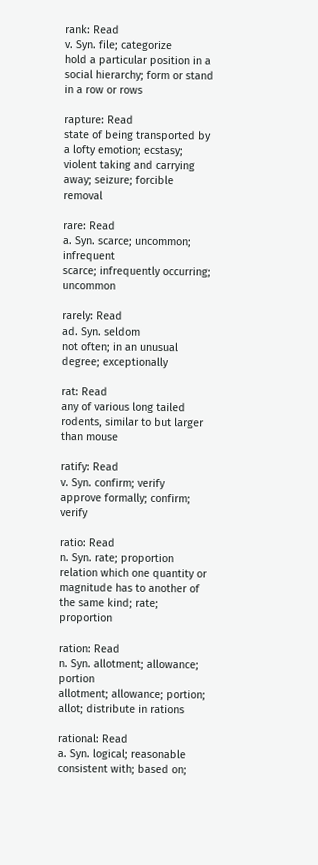rank: Read
v. Syn. file; categorize
hold a particular position in a social hierarchy; form or stand in a row or rows

rapture: Read
state of being transported by a lofty emotion; ecstasy; violent taking and carrying away; seizure; forcible removal

rare: Read
a. Syn. scarce; uncommon; infrequent
scarce; infrequently occurring; uncommon

rarely: Read
ad. Syn. seldom
not often; in an unusual degree; exceptionally

rat: Read
any of various long tailed rodents, similar to but larger than mouse

ratify: Read
v. Syn. confirm; verify
approve formally; confirm; verify

ratio: Read
n. Syn. rate; proportion
relation which one quantity or magnitude has to another of the same kind; rate; proportion

ration: Read
n. Syn. allotment; allowance; portion
allotment; allowance; portion; allot; distribute in rations

rational: Read
a. Syn. logical; reasonable
consistent with; based on;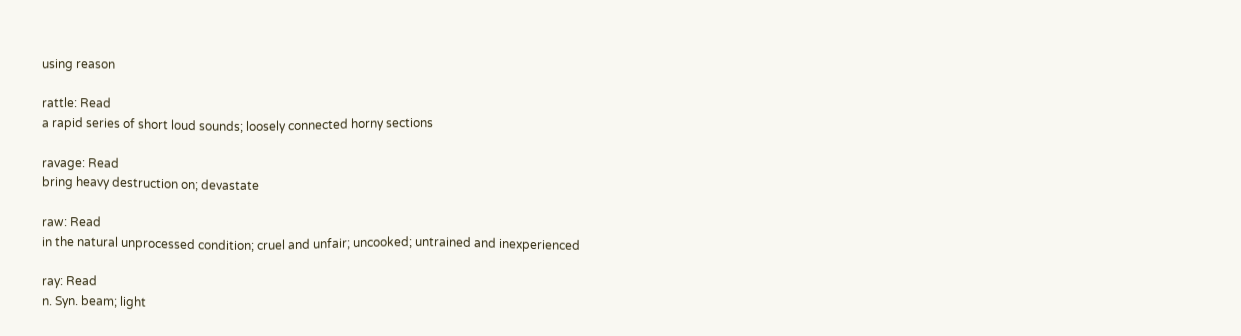using reason

rattle: Read
a rapid series of short loud sounds; loosely connected horny sections

ravage: Read
bring heavy destruction on; devastate

raw: Read
in the natural unprocessed condition; cruel and unfair; uncooked; untrained and inexperienced

ray: Read
n. Syn. beam; light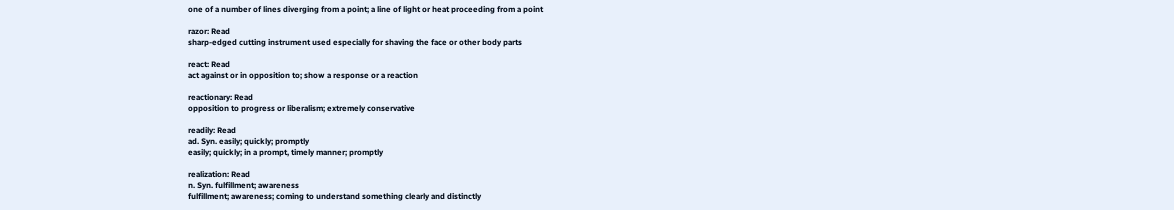one of a number of lines diverging from a point; a line of light or heat proceeding from a point

razor: Read
sharp-edged cutting instrument used especially for shaving the face or other body parts

react: Read
act against or in opposition to; show a response or a reaction

reactionary: Read
opposition to progress or liberalism; extremely conservative

readily: Read
ad. Syn. easily; quickly; promptly
easily; quickly; in a prompt, timely manner; promptly

realization: Read
n. Syn. fulfillment; awareness
fulfillment; awareness; coming to understand something clearly and distinctly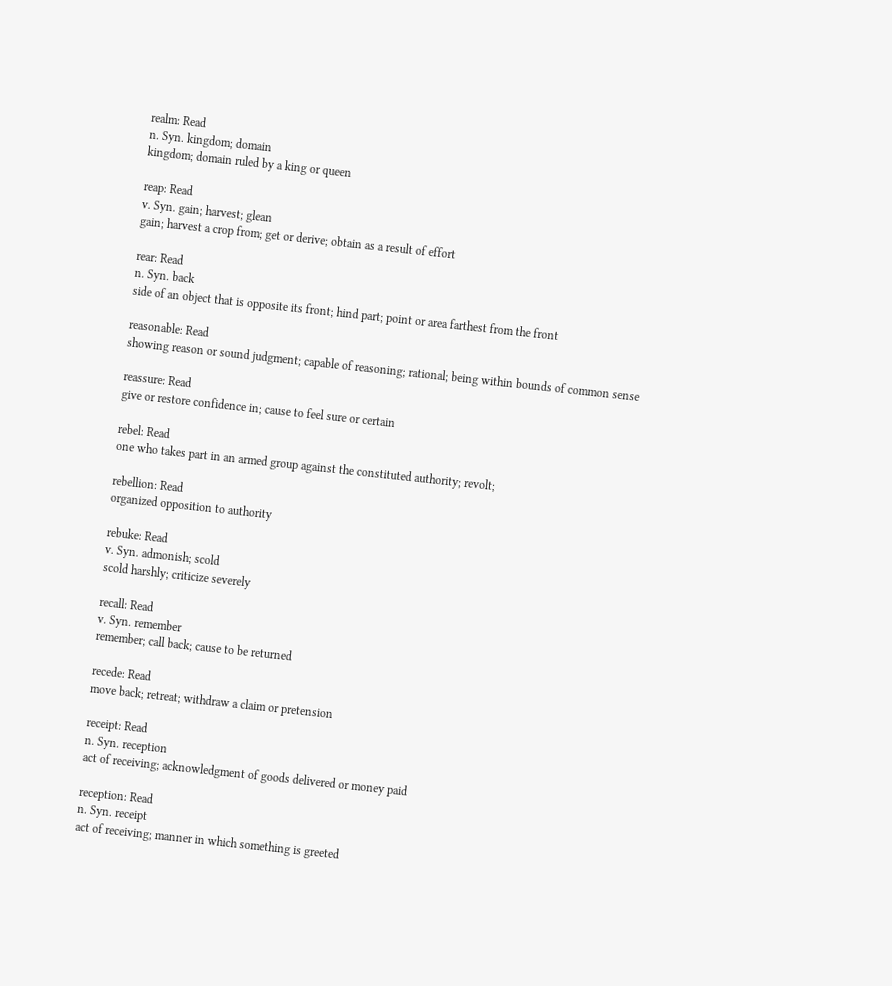realm: Read
n. Syn. kingdom; domain
kingdom; domain ruled by a king or queen

reap: Read
v. Syn. gain; harvest; glean
gain; harvest a crop from; get or derive; obtain as a result of effort

rear: Read
n. Syn. back
side of an object that is opposite its front; hind part; point or area farthest from the front

reasonable: Read
showing reason or sound judgment; capable of reasoning; rational; being within bounds of common sense

reassure: Read
give or restore confidence in; cause to feel sure or certain

rebel: Read
one who takes part in an armed group against the constituted authority; revolt;

rebellion: Read
organized opposition to authority

rebuke: Read
v. Syn. admonish; scold
scold harshly; criticize severely

recall: Read
v. Syn. remember
remember; call back; cause to be returned

recede: Read
move back; retreat; withdraw a claim or pretension

receipt: Read
n. Syn. reception
act of receiving; acknowledgment of goods delivered or money paid

reception: Read
n. Syn. receipt
act of receiving; manner in which something is greeted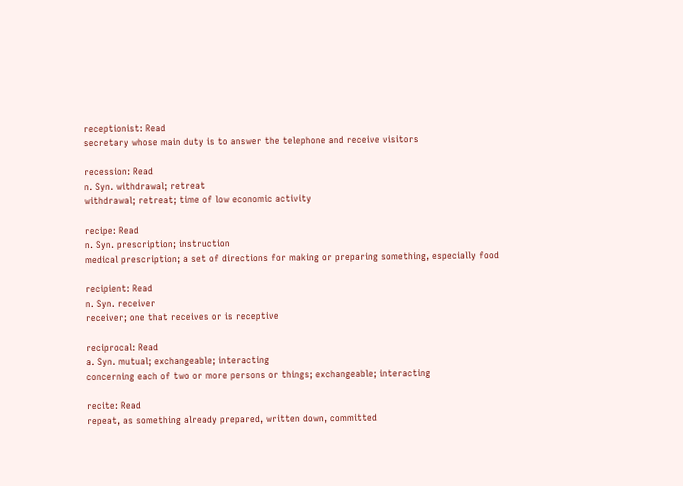receptionist: Read
secretary whose main duty is to answer the telephone and receive visitors

recession: Read
n. Syn. withdrawal; retreat
withdrawal; retreat; time of low economic activity

recipe: Read
n. Syn. prescription; instruction
medical prescription; a set of directions for making or preparing something, especially food

recipient: Read
n. Syn. receiver
receiver; one that receives or is receptive

reciprocal: Read
a. Syn. mutual; exchangeable; interacting
concerning each of two or more persons or things; exchangeable; interacting

recite: Read
repeat, as something already prepared, written down, committed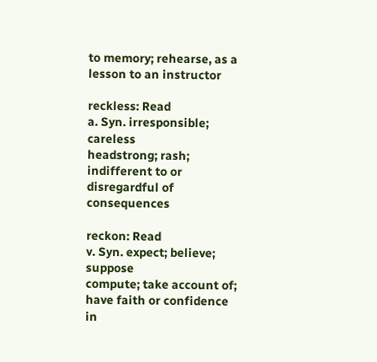to memory; rehearse, as a lesson to an instructor

reckless: Read
a. Syn. irresponsible; careless
headstrong; rash; indifferent to or disregardful of consequences

reckon: Read
v. Syn. expect; believe; suppose
compute; take account of; have faith or confidence in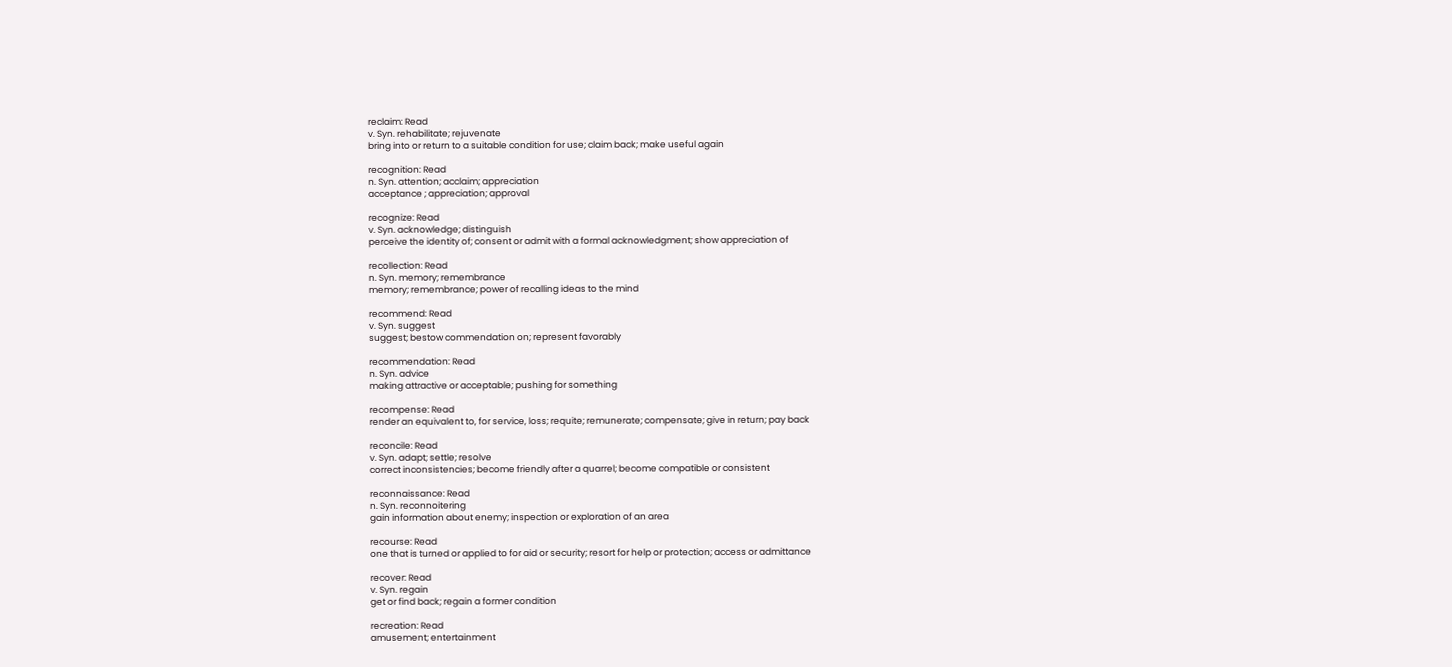reclaim: Read
v. Syn. rehabilitate; rejuvenate
bring into or return to a suitable condition for use; claim back; make useful again

recognition: Read
n. Syn. attention; acclaim; appreciation
acceptance ; appreciation; approval

recognize: Read
v. Syn. acknowledge; distinguish
perceive the identity of; consent or admit with a formal acknowledgment; show appreciation of

recollection: Read
n. Syn. memory; remembrance
memory; remembrance; power of recalling ideas to the mind

recommend: Read
v. Syn. suggest
suggest; bestow commendation on; represent favorably

recommendation: Read
n. Syn. advice
making attractive or acceptable; pushing for something

recompense: Read
render an equivalent to, for service, loss; requite; remunerate; compensate; give in return; pay back

reconcile: Read
v. Syn. adapt; settle; resolve
correct inconsistencies; become friendly after a quarrel; become compatible or consistent

reconnaissance: Read
n. Syn. reconnoitering
gain information about enemy; inspection or exploration of an area

recourse: Read
one that is turned or applied to for aid or security; resort for help or protection; access or admittance

recover: Read
v. Syn. regain
get or find back; regain a former condition

recreation: Read
amusement; entertainment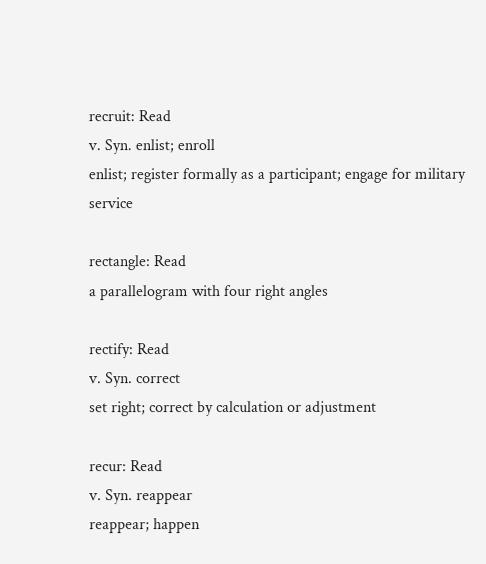recruit: Read
v. Syn. enlist; enroll
enlist; register formally as a participant; engage for military service

rectangle: Read
a parallelogram with four right angles

rectify: Read
v. Syn. correct
set right; correct by calculation or adjustment

recur: Read
v. Syn. reappear
reappear; happen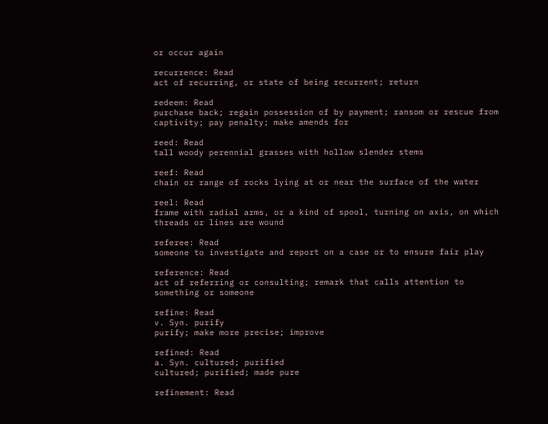or occur again

recurrence: Read
act of recurring, or state of being recurrent; return

redeem: Read
purchase back; regain possession of by payment; ransom or rescue from captivity; pay penalty; make amends for

reed: Read
tall woody perennial grasses with hollow slender stems

reef: Read
chain or range of rocks lying at or near the surface of the water

reel: Read
frame with radial arms, or a kind of spool, turning on axis, on which threads or lines are wound

referee: Read
someone to investigate and report on a case or to ensure fair play

reference: Read
act of referring or consulting; remark that calls attention to something or someone

refine: Read
v. Syn. purify
purify; make more precise; improve

refined: Read
a. Syn. cultured; purified
cultured; purified; made pure

refinement: Read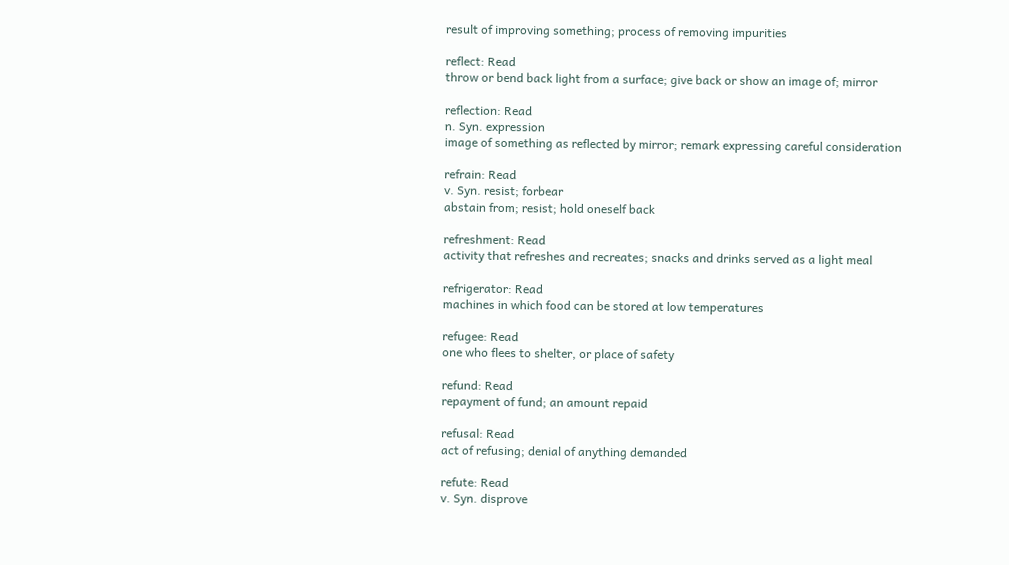result of improving something; process of removing impurities

reflect: Read
throw or bend back light from a surface; give back or show an image of; mirror

reflection: Read
n. Syn. expression
image of something as reflected by mirror; remark expressing careful consideration

refrain: Read
v. Syn. resist; forbear
abstain from; resist; hold oneself back

refreshment: Read
activity that refreshes and recreates; snacks and drinks served as a light meal

refrigerator: Read
machines in which food can be stored at low temperatures

refugee: Read
one who flees to shelter, or place of safety

refund: Read
repayment of fund; an amount repaid

refusal: Read
act of refusing; denial of anything demanded

refute: Read
v. Syn. disprove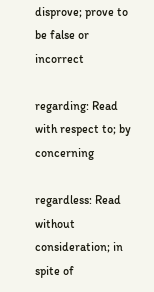disprove; prove to be false or incorrect

regarding: Read
with respect to; by concerning

regardless: Read
without consideration; in spite of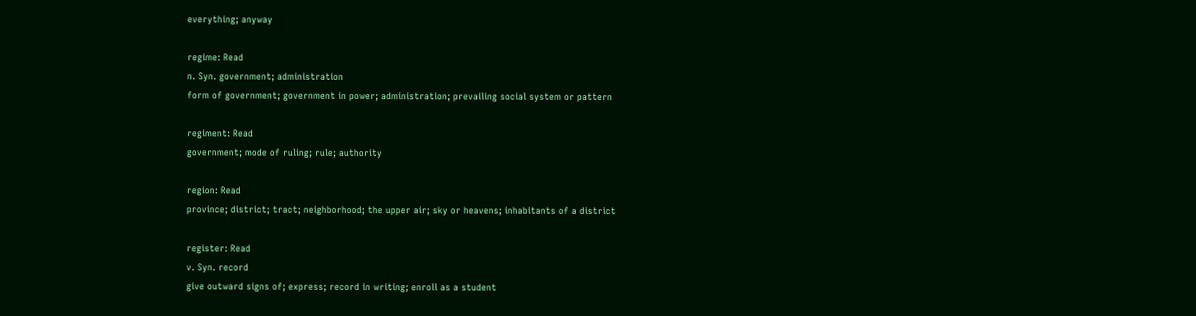everything; anyway

regime: Read
n. Syn. government; administration
form of government; government in power; administration; prevailing social system or pattern

regiment: Read
government; mode of ruling; rule; authority

region: Read
province; district; tract; neighborhood; the upper air; sky or heavens; inhabitants of a district

register: Read
v. Syn. record
give outward signs of; express; record in writing; enroll as a student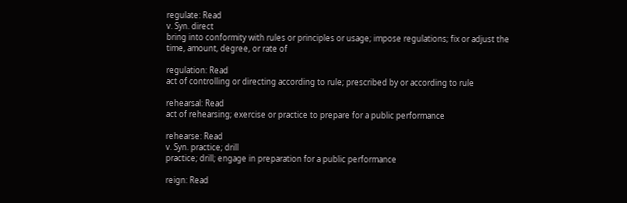regulate: Read
v. Syn. direct
bring into conformity with rules or principles or usage; impose regulations; fix or adjust the time, amount, degree, or rate of

regulation: Read
act of controlling or directing according to rule; prescribed by or according to rule

rehearsal: Read
act of rehearsing; exercise or practice to prepare for a public performance

rehearse: Read
v. Syn. practice; drill
practice; drill; engage in preparation for a public performance

reign: Read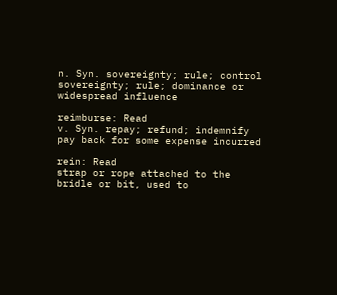n. Syn. sovereignty; rule; control
sovereignty; rule; dominance or widespread influence

reimburse: Read
v. Syn. repay; refund; indemnify
pay back for some expense incurred

rein: Read
strap or rope attached to the bridle or bit, used to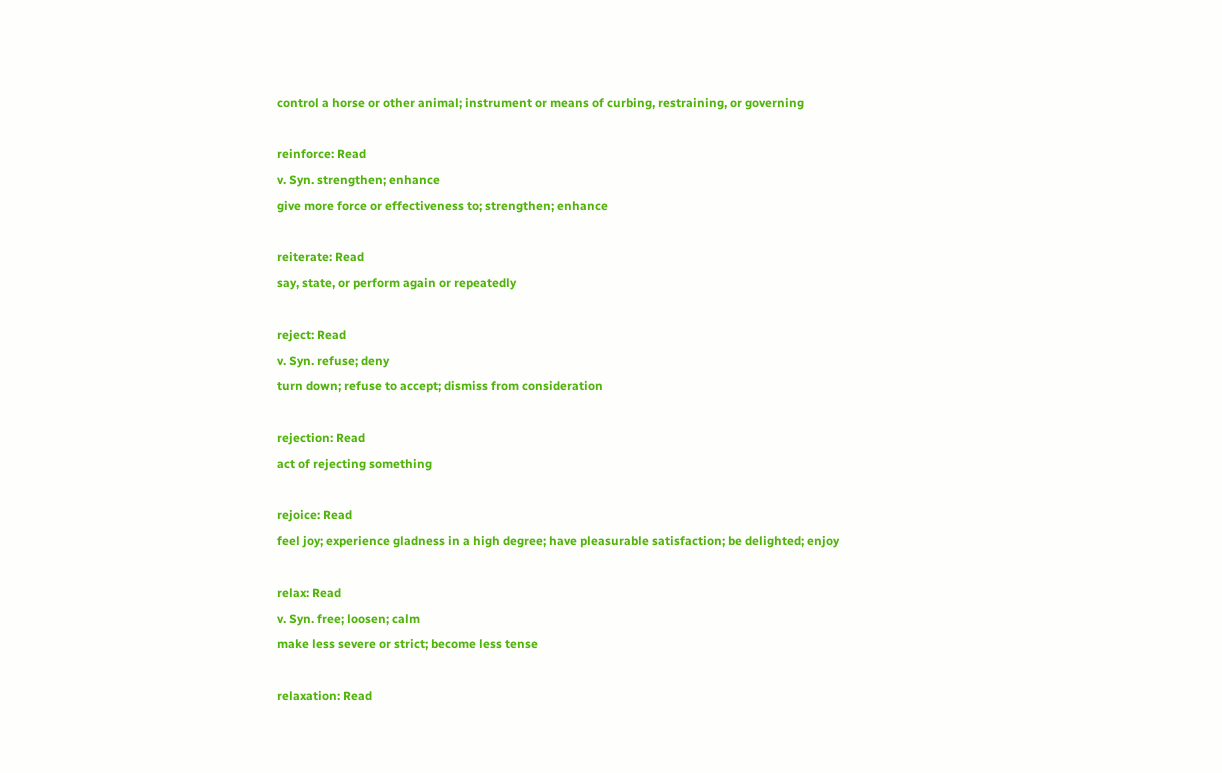control a horse or other animal; instrument or means of curbing, restraining, or governing

reinforce: Read
v. Syn. strengthen; enhance
give more force or effectiveness to; strengthen; enhance

reiterate: Read
say, state, or perform again or repeatedly

reject: Read
v. Syn. refuse; deny
turn down; refuse to accept; dismiss from consideration

rejection: Read
act of rejecting something

rejoice: Read
feel joy; experience gladness in a high degree; have pleasurable satisfaction; be delighted; enjoy

relax: Read
v. Syn. free; loosen; calm
make less severe or strict; become less tense

relaxation: Read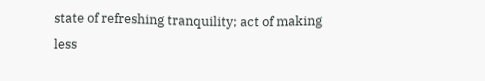state of refreshing tranquility; act of making less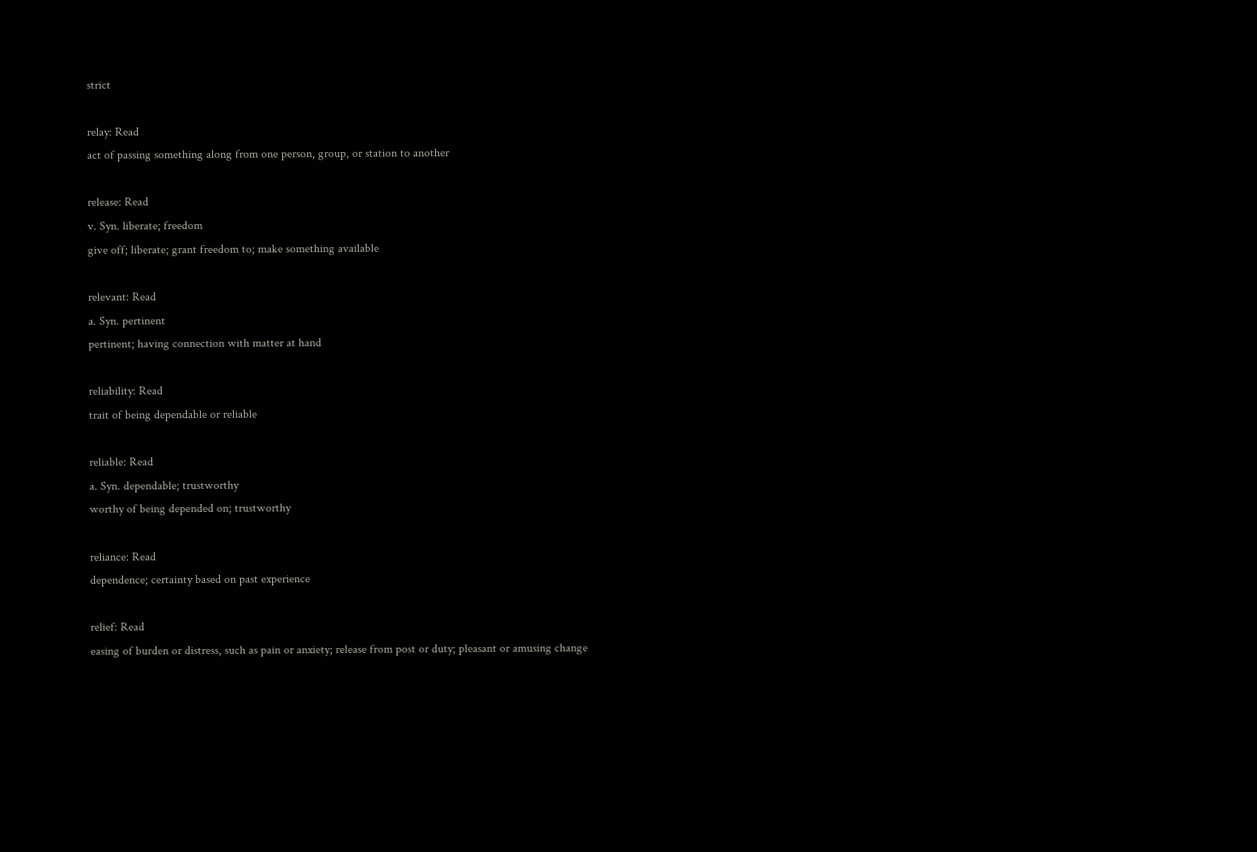strict

relay: Read
act of passing something along from one person, group, or station to another

release: Read
v. Syn. liberate; freedom
give off; liberate; grant freedom to; make something available

relevant: Read
a. Syn. pertinent
pertinent; having connection with matter at hand

reliability: Read
trait of being dependable or reliable

reliable: Read
a. Syn. dependable; trustworthy
worthy of being depended on; trustworthy

reliance: Read
dependence; certainty based on past experience

relief: Read
easing of burden or distress, such as pain or anxiety; release from post or duty; pleasant or amusing change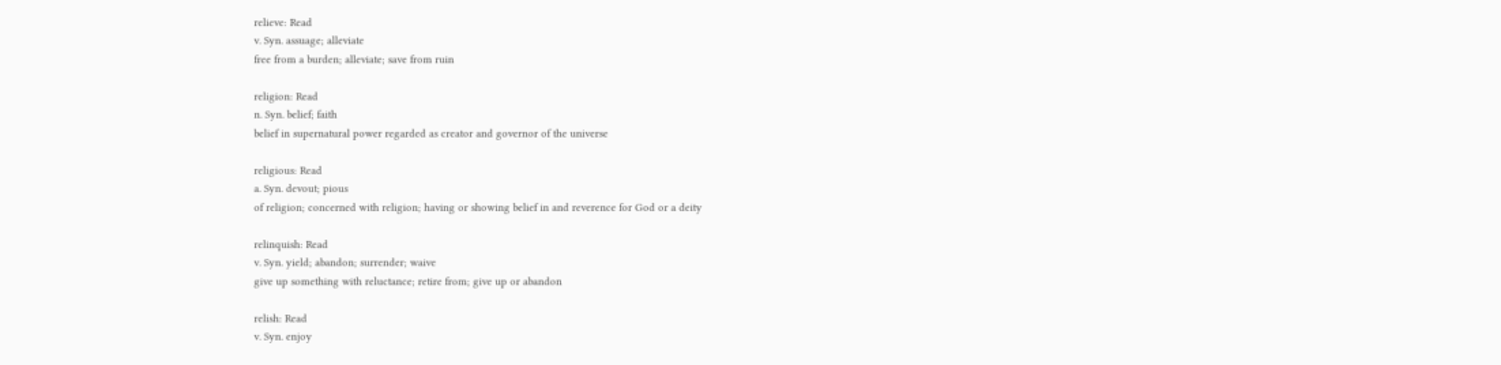relieve: Read
v. Syn. assuage; alleviate
free from a burden; alleviate; save from ruin

religion: Read
n. Syn. belief; faith
belief in supernatural power regarded as creator and governor of the universe

religious: Read
a. Syn. devout; pious
of religion; concerned with religion; having or showing belief in and reverence for God or a deity

relinquish: Read
v. Syn. yield; abandon; surrender; waive
give up something with reluctance; retire from; give up or abandon

relish: Read
v. Syn. enjoy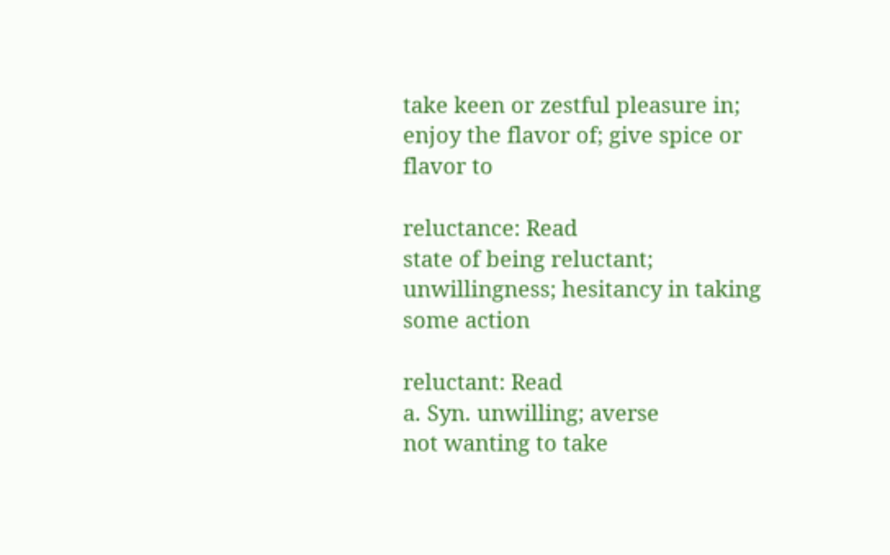take keen or zestful pleasure in; enjoy the flavor of; give spice or flavor to

reluctance: Read
state of being reluctant; unwillingness; hesitancy in taking some action

reluctant: Read
a. Syn. unwilling; averse
not wanting to take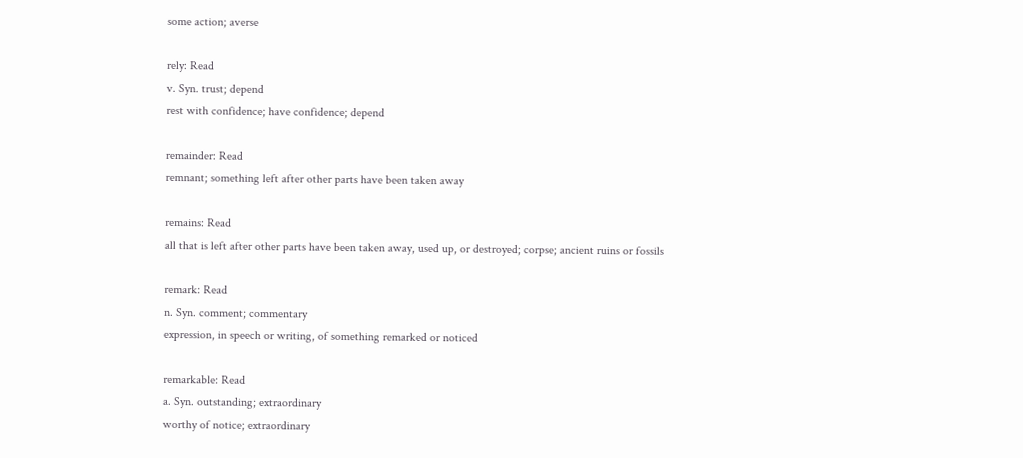some action; averse

rely: Read
v. Syn. trust; depend
rest with confidence; have confidence; depend

remainder: Read
remnant; something left after other parts have been taken away

remains: Read
all that is left after other parts have been taken away, used up, or destroyed; corpse; ancient ruins or fossils

remark: Read
n. Syn. comment; commentary
expression, in speech or writing, of something remarked or noticed

remarkable: Read
a. Syn. outstanding; extraordinary
worthy of notice; extraordinary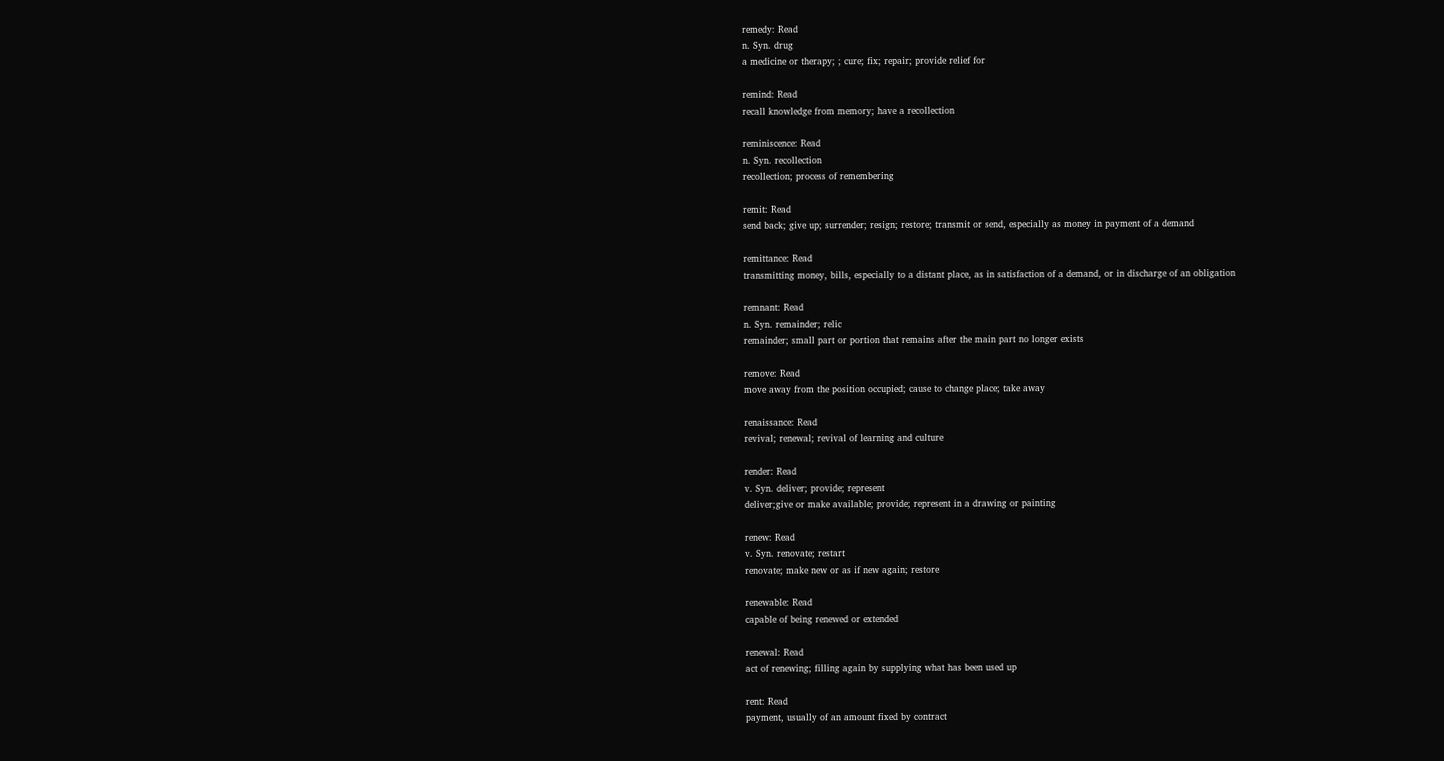remedy: Read
n. Syn. drug
a medicine or therapy; ; cure; fix; repair; provide relief for

remind: Read
recall knowledge from memory; have a recollection

reminiscence: Read
n. Syn. recollection
recollection; process of remembering

remit: Read
send back; give up; surrender; resign; restore; transmit or send, especially as money in payment of a demand

remittance: Read
transmitting money, bills, especially to a distant place, as in satisfaction of a demand, or in discharge of an obligation

remnant: Read
n. Syn. remainder; relic
remainder; small part or portion that remains after the main part no longer exists

remove: Read
move away from the position occupied; cause to change place; take away

renaissance: Read
revival; renewal; revival of learning and culture

render: Read
v. Syn. deliver; provide; represent
deliver;give or make available; provide; represent in a drawing or painting

renew: Read
v. Syn. renovate; restart
renovate; make new or as if new again; restore

renewable: Read
capable of being renewed or extended

renewal: Read
act of renewing; filling again by supplying what has been used up

rent: Read
payment, usually of an amount fixed by contract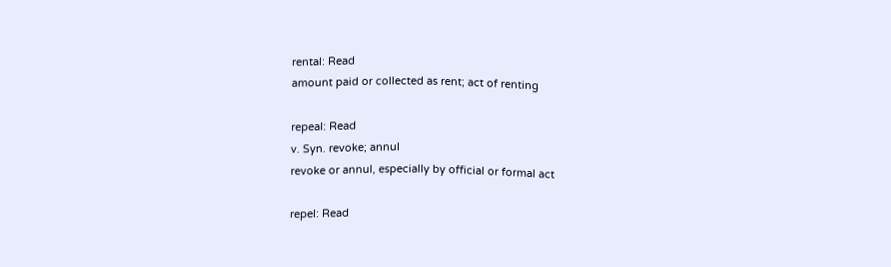rental: Read
amount paid or collected as rent; act of renting

repeal: Read
v. Syn. revoke; annul
revoke or annul, especially by official or formal act

repel: Read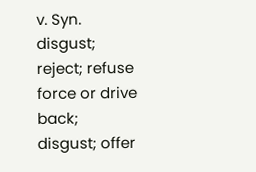v. Syn. disgust; reject; refuse
force or drive back; disgust; offer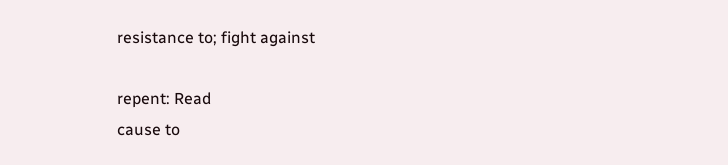resistance to; fight against

repent: Read
cause to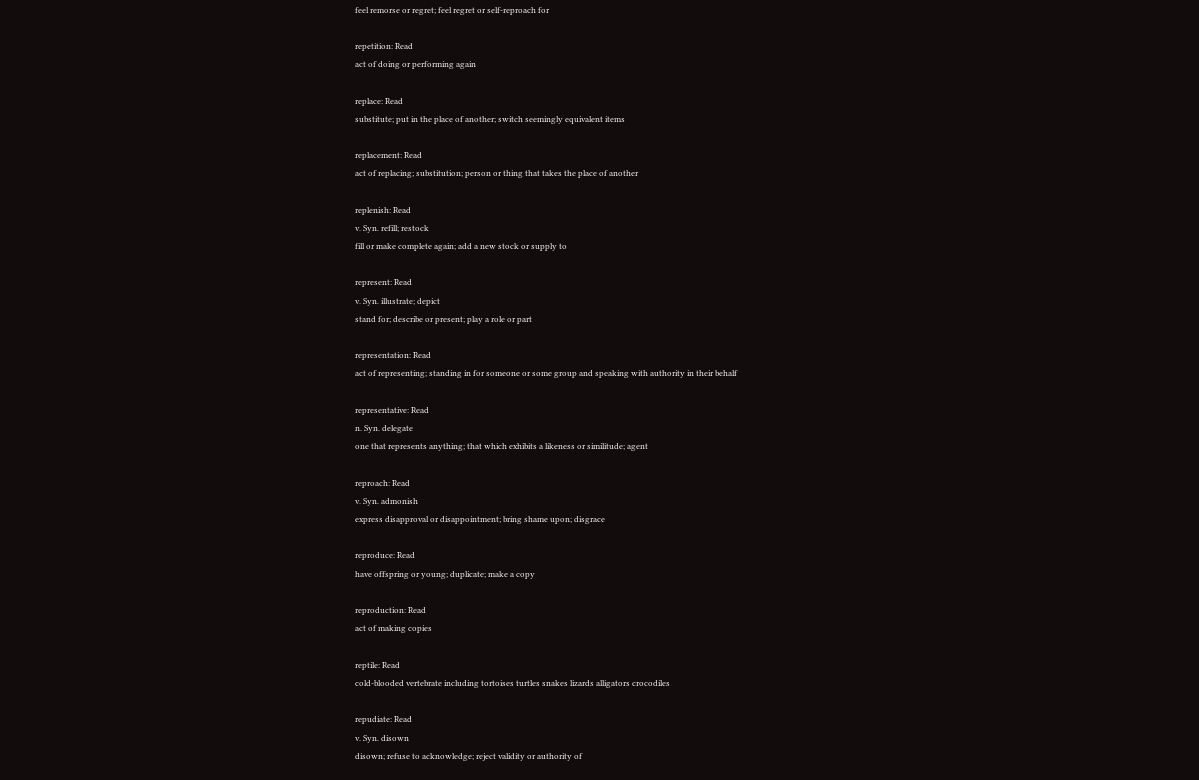feel remorse or regret; feel regret or self-reproach for

repetition: Read
act of doing or performing again

replace: Read
substitute; put in the place of another; switch seemingly equivalent items

replacement: Read
act of replacing; substitution; person or thing that takes the place of another

replenish: Read
v. Syn. refill; restock
fill or make complete again; add a new stock or supply to

represent: Read
v. Syn. illustrate; depict
stand for; describe or present; play a role or part

representation: Read
act of representing; standing in for someone or some group and speaking with authority in their behalf

representative: Read
n. Syn. delegate
one that represents anything; that which exhibits a likeness or similitude; agent

reproach: Read
v. Syn. admonish
express disapproval or disappointment; bring shame upon; disgrace

reproduce: Read
have offspring or young; duplicate; make a copy

reproduction: Read
act of making copies

reptile: Read
cold-blooded vertebrate including tortoises turtles snakes lizards alligators crocodiles

repudiate: Read
v. Syn. disown
disown; refuse to acknowledge; reject validity or authority of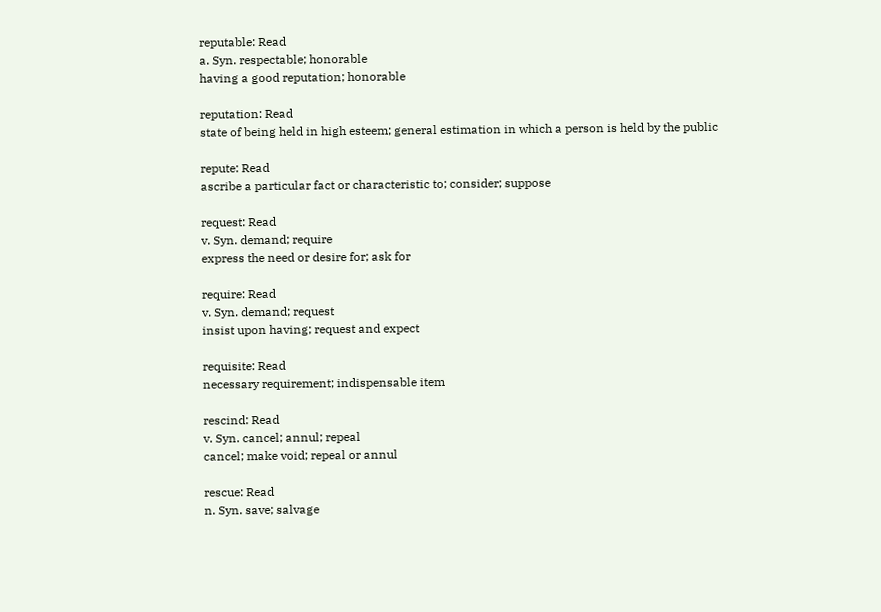reputable: Read
a. Syn. respectable; honorable
having a good reputation; honorable

reputation: Read
state of being held in high esteem; general estimation in which a person is held by the public

repute: Read
ascribe a particular fact or characteristic to; consider; suppose

request: Read
v. Syn. demand; require
express the need or desire for; ask for

require: Read
v. Syn. demand; request
insist upon having; request and expect

requisite: Read
necessary requirement; indispensable item

rescind: Read
v. Syn. cancel; annul; repeal
cancel; make void; repeal or annul

rescue: Read
n. Syn. save; salvage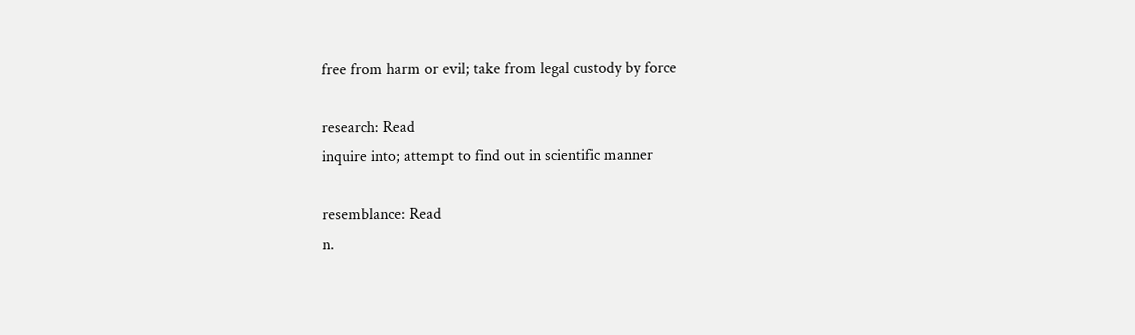free from harm or evil; take from legal custody by force

research: Read
inquire into; attempt to find out in scientific manner

resemblance: Read
n.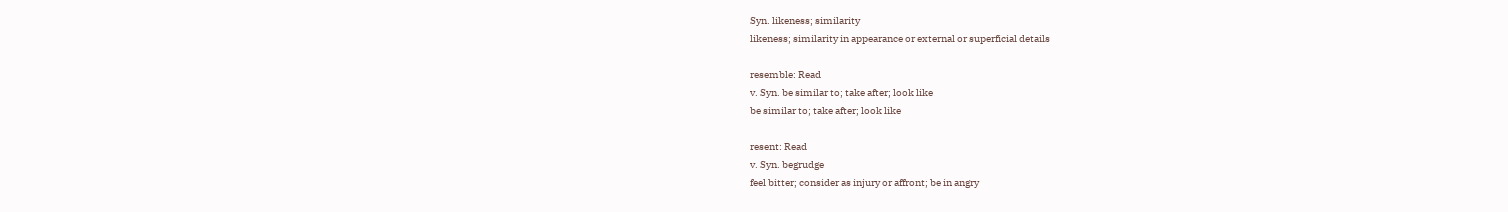Syn. likeness; similarity
likeness; similarity in appearance or external or superficial details

resemble: Read
v. Syn. be similar to; take after; look like
be similar to; take after; look like

resent: Read
v. Syn. begrudge
feel bitter; consider as injury or affront; be in angry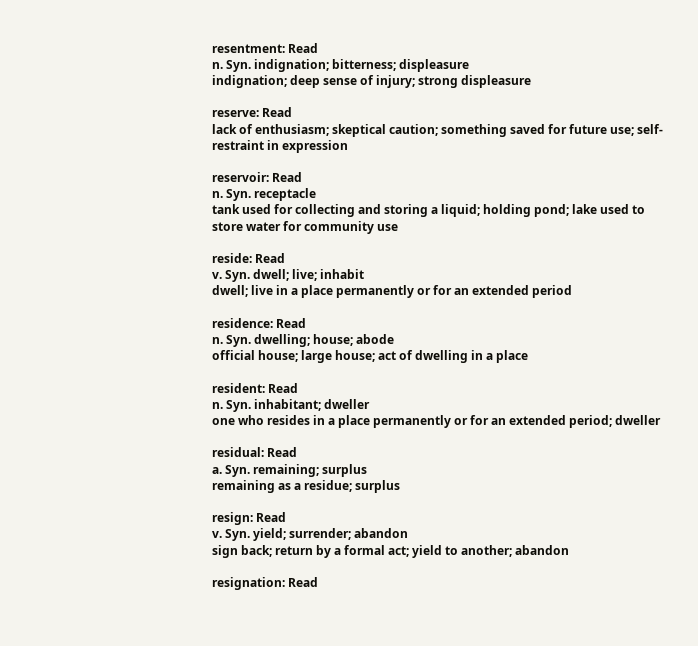resentment: Read
n. Syn. indignation; bitterness; displeasure
indignation; deep sense of injury; strong displeasure

reserve: Read
lack of enthusiasm; skeptical caution; something saved for future use; self-restraint in expression

reservoir: Read
n. Syn. receptacle
tank used for collecting and storing a liquid; holding pond; lake used to store water for community use

reside: Read
v. Syn. dwell; live; inhabit
dwell; live in a place permanently or for an extended period

residence: Read
n. Syn. dwelling; house; abode
official house; large house; act of dwelling in a place

resident: Read
n. Syn. inhabitant; dweller
one who resides in a place permanently or for an extended period; dweller

residual: Read
a. Syn. remaining; surplus
remaining as a residue; surplus

resign: Read
v. Syn. yield; surrender; abandon
sign back; return by a formal act; yield to another; abandon

resignation: Read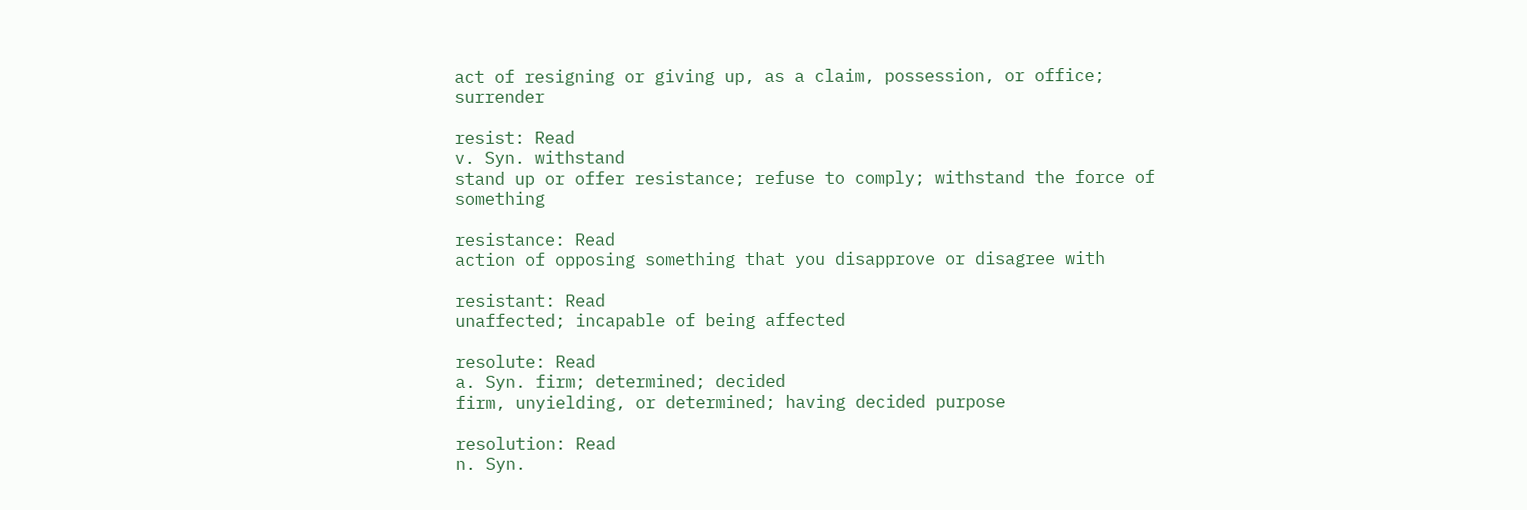act of resigning or giving up, as a claim, possession, or office; surrender

resist: Read
v. Syn. withstand
stand up or offer resistance; refuse to comply; withstand the force of something

resistance: Read
action of opposing something that you disapprove or disagree with

resistant: Read
unaffected; incapable of being affected

resolute: Read
a. Syn. firm; determined; decided
firm, unyielding, or determined; having decided purpose

resolution: Read
n. Syn.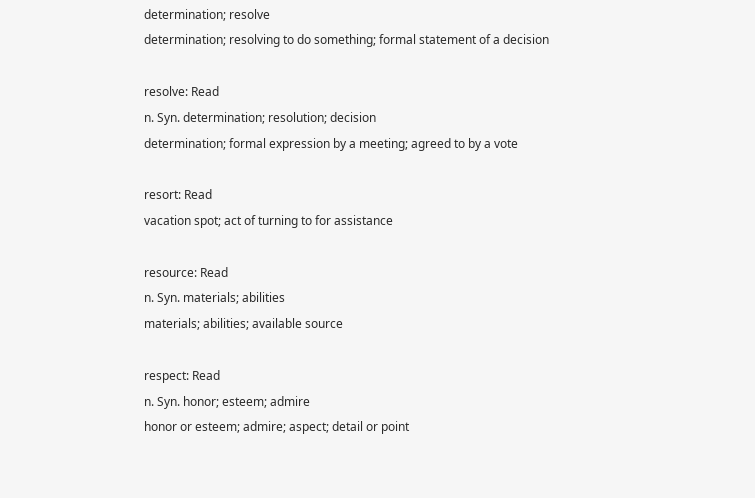determination; resolve
determination; resolving to do something; formal statement of a decision

resolve: Read
n. Syn. determination; resolution; decision
determination; formal expression by a meeting; agreed to by a vote

resort: Read
vacation spot; act of turning to for assistance

resource: Read
n. Syn. materials; abilities
materials; abilities; available source

respect: Read
n. Syn. honor; esteem; admire
honor or esteem; admire; aspect; detail or point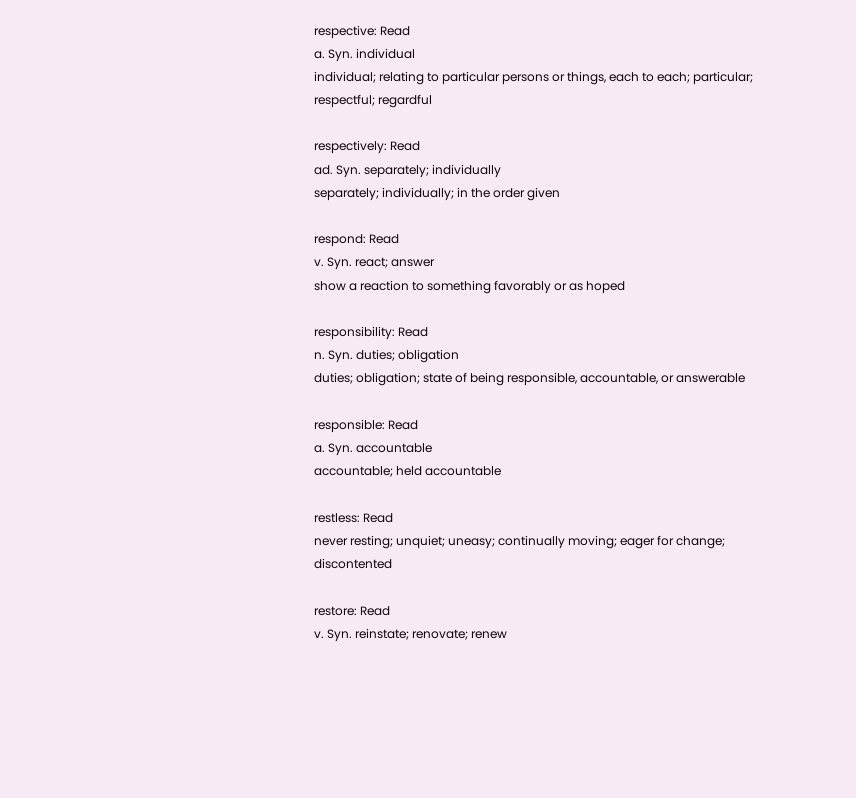respective: Read
a. Syn. individual
individual; relating to particular persons or things, each to each; particular; respectful; regardful

respectively: Read
ad. Syn. separately; individually
separately; individually; in the order given

respond: Read
v. Syn. react; answer
show a reaction to something favorably or as hoped

responsibility: Read
n. Syn. duties; obligation
duties; obligation; state of being responsible, accountable, or answerable

responsible: Read
a. Syn. accountable
accountable; held accountable

restless: Read
never resting; unquiet; uneasy; continually moving; eager for change; discontented

restore: Read
v. Syn. reinstate; renovate; renew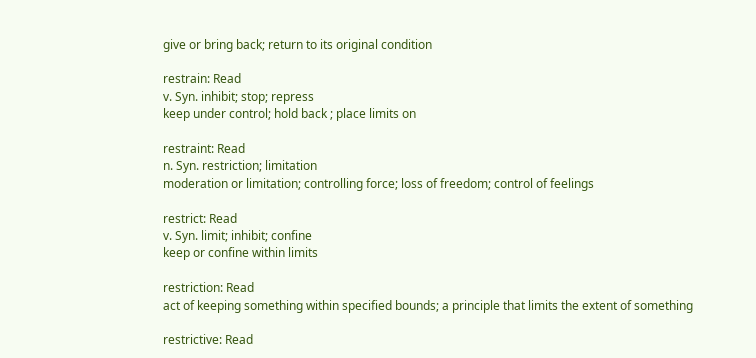give or bring back; return to its original condition

restrain: Read
v. Syn. inhibit; stop; repress
keep under control; hold back ; place limits on

restraint: Read
n. Syn. restriction; limitation
moderation or limitation; controlling force; loss of freedom; control of feelings

restrict: Read
v. Syn. limit; inhibit; confine
keep or confine within limits

restriction: Read
act of keeping something within specified bounds; a principle that limits the extent of something

restrictive: Read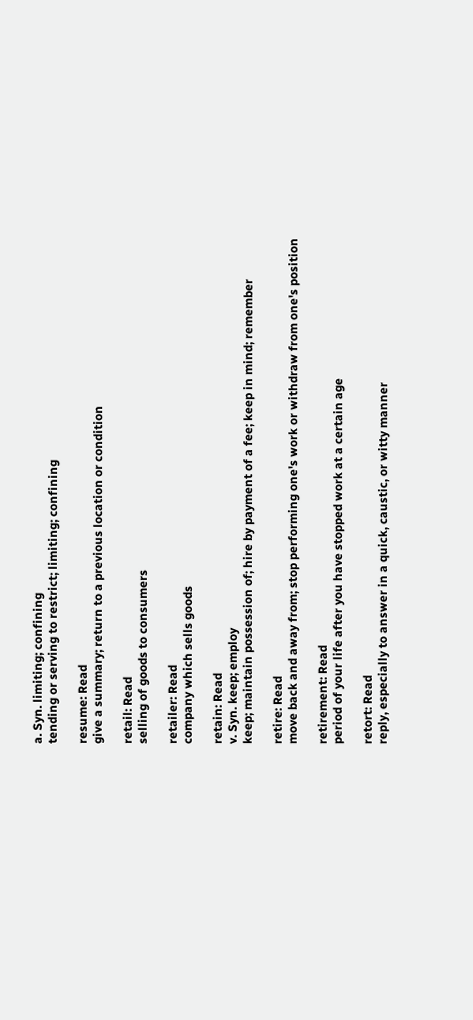a. Syn. limiting; confining
tending or serving to restrict; limiting; confining

resume: Read
give a summary; return to a previous location or condition

retail: Read
selling of goods to consumers

retailer: Read
company which sells goods

retain: Read
v. Syn. keep; employ
keep; maintain possession of; hire by payment of a fee; keep in mind; remember

retire: Read
move back and away from; stop performing one's work or withdraw from one's position

retirement: Read
period of your life after you have stopped work at a certain age

retort: Read
reply, especially to answer in a quick, caustic, or witty manner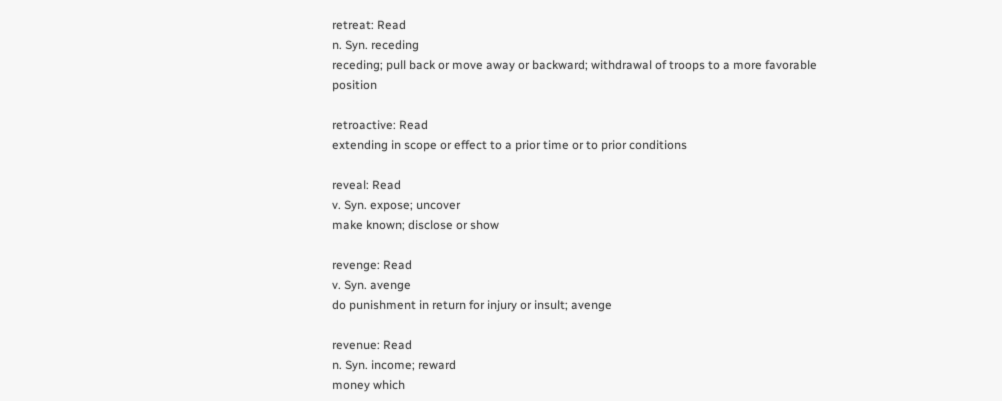retreat: Read
n. Syn. receding
receding; pull back or move away or backward; withdrawal of troops to a more favorable position

retroactive: Read
extending in scope or effect to a prior time or to prior conditions

reveal: Read
v. Syn. expose; uncover
make known; disclose or show

revenge: Read
v. Syn. avenge
do punishment in return for injury or insult; avenge

revenue: Read
n. Syn. income; reward
money which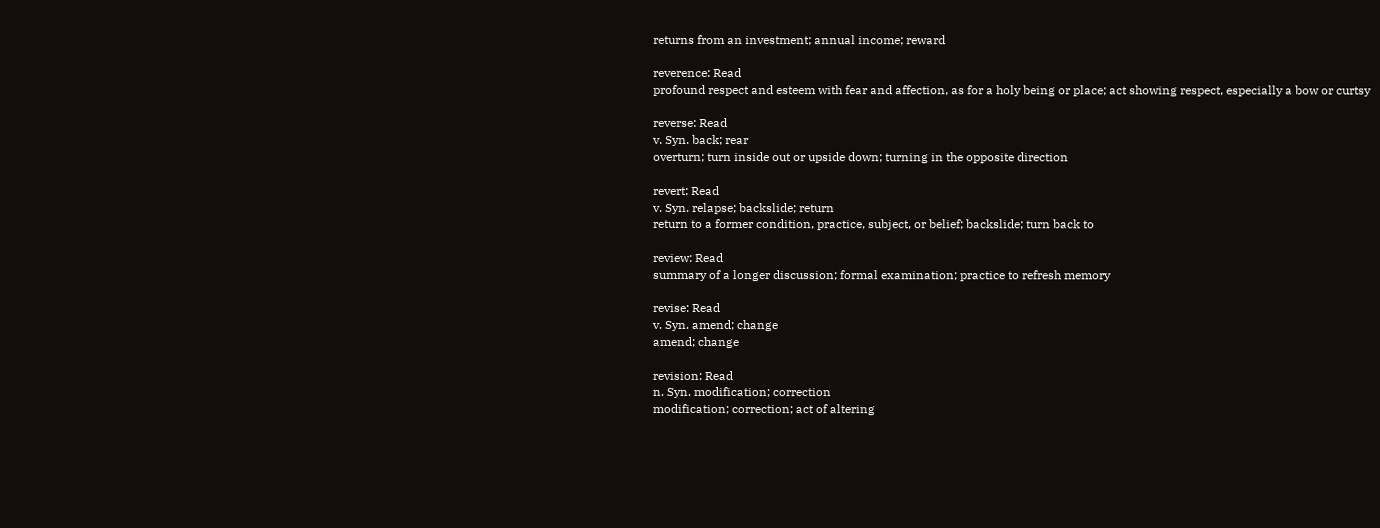returns from an investment; annual income; reward

reverence: Read
profound respect and esteem with fear and affection, as for a holy being or place; act showing respect, especially a bow or curtsy

reverse: Read
v. Syn. back; rear
overturn; turn inside out or upside down; turning in the opposite direction

revert: Read
v. Syn. relapse; backslide; return
return to a former condition, practice, subject, or belief; backslide; turn back to

review: Read
summary of a longer discussion; formal examination; practice to refresh memory

revise: Read
v. Syn. amend; change
amend; change

revision: Read
n. Syn. modification; correction
modification; correction; act of altering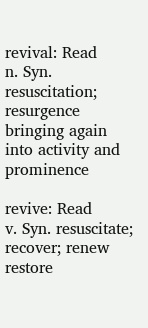revival: Read
n. Syn. resuscitation; resurgence
bringing again into activity and prominence

revive: Read
v. Syn. resuscitate; recover; renew
restore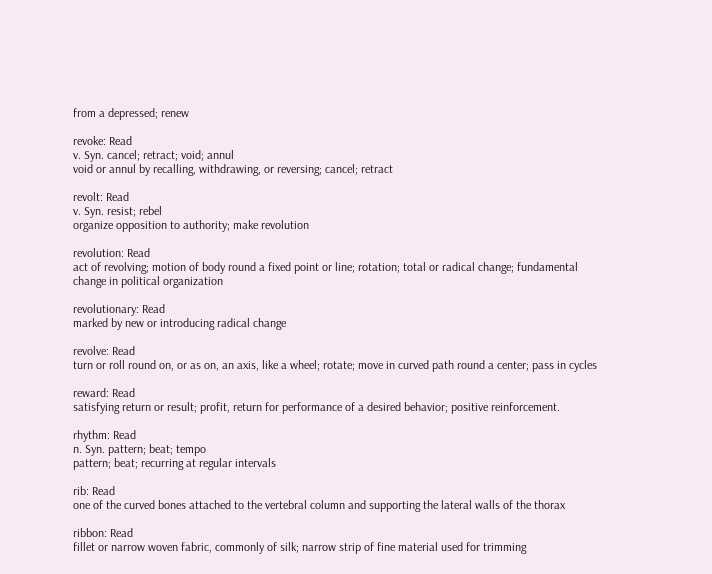from a depressed; renew

revoke: Read
v. Syn. cancel; retract; void; annul
void or annul by recalling, withdrawing, or reversing; cancel; retract

revolt: Read
v. Syn. resist; rebel
organize opposition to authority; make revolution

revolution: Read
act of revolving; motion of body round a fixed point or line; rotation; total or radical change; fundamental change in political organization

revolutionary: Read
marked by new or introducing radical change

revolve: Read
turn or roll round on, or as on, an axis, like a wheel; rotate; move in curved path round a center; pass in cycles

reward: Read
satisfying return or result; profit, return for performance of a desired behavior; positive reinforcement.

rhythm: Read
n. Syn. pattern; beat; tempo
pattern; beat; recurring at regular intervals

rib: Read
one of the curved bones attached to the vertebral column and supporting the lateral walls of the thorax

ribbon: Read
fillet or narrow woven fabric, commonly of silk; narrow strip of fine material used for trimming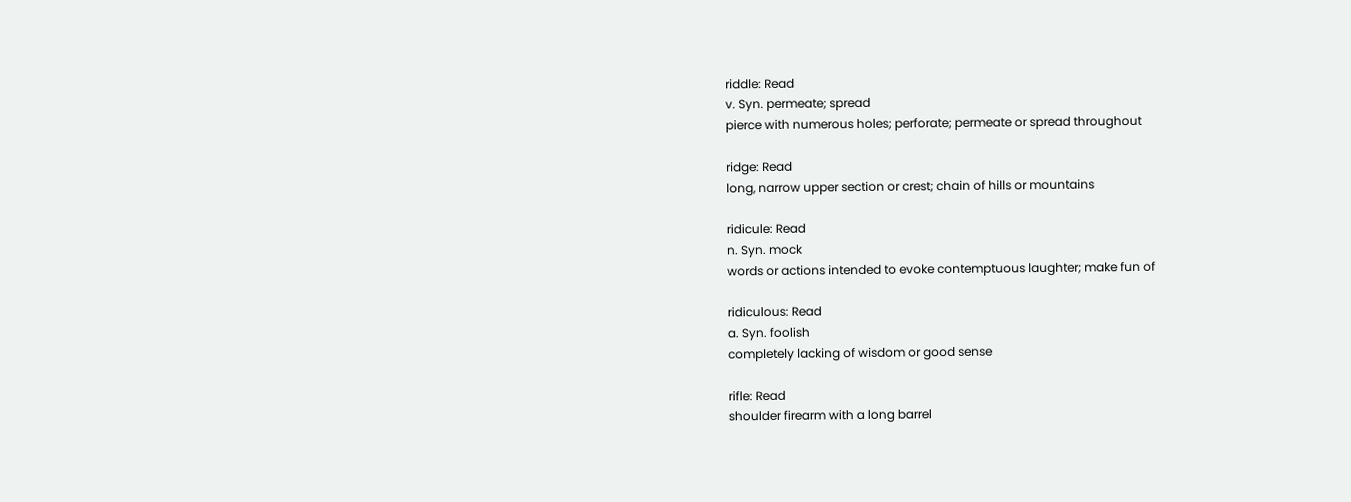riddle: Read
v. Syn. permeate; spread
pierce with numerous holes; perforate; permeate or spread throughout

ridge: Read
long, narrow upper section or crest; chain of hills or mountains

ridicule: Read
n. Syn. mock
words or actions intended to evoke contemptuous laughter; make fun of

ridiculous: Read
a. Syn. foolish
completely lacking of wisdom or good sense

rifle: Read
shoulder firearm with a long barrel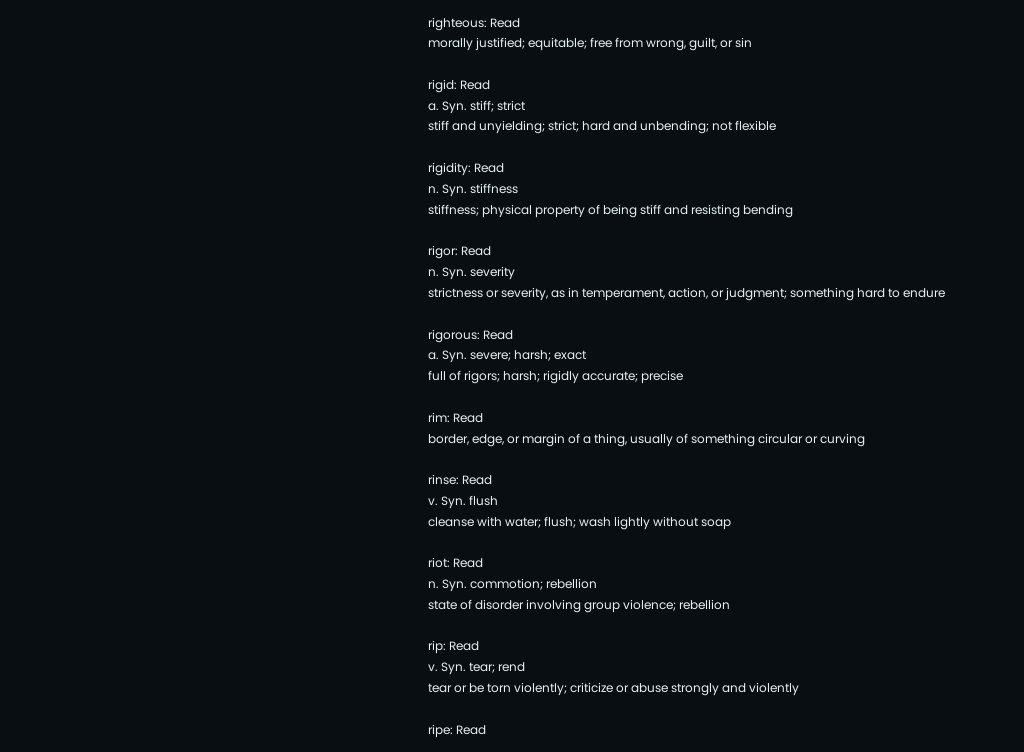righteous: Read
morally justified; equitable; free from wrong, guilt, or sin

rigid: Read
a. Syn. stiff; strict
stiff and unyielding; strict; hard and unbending; not flexible

rigidity: Read
n. Syn. stiffness
stiffness; physical property of being stiff and resisting bending

rigor: Read
n. Syn. severity
strictness or severity, as in temperament, action, or judgment; something hard to endure

rigorous: Read
a. Syn. severe; harsh; exact
full of rigors; harsh; rigidly accurate; precise

rim: Read
border, edge, or margin of a thing, usually of something circular or curving

rinse: Read
v. Syn. flush
cleanse with water; flush; wash lightly without soap

riot: Read
n. Syn. commotion; rebellion
state of disorder involving group violence; rebellion

rip: Read
v. Syn. tear; rend
tear or be torn violently; criticize or abuse strongly and violently

ripe: Read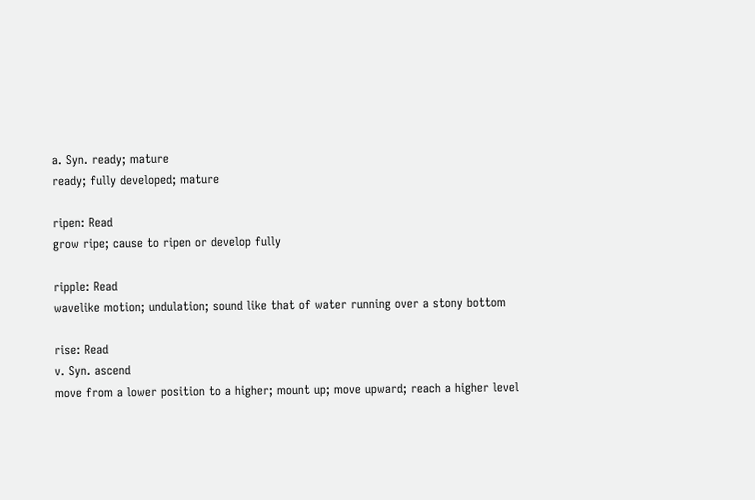a. Syn. ready; mature
ready; fully developed; mature

ripen: Read
grow ripe; cause to ripen or develop fully

ripple: Read
wavelike motion; undulation; sound like that of water running over a stony bottom

rise: Read
v. Syn. ascend
move from a lower position to a higher; mount up; move upward; reach a higher level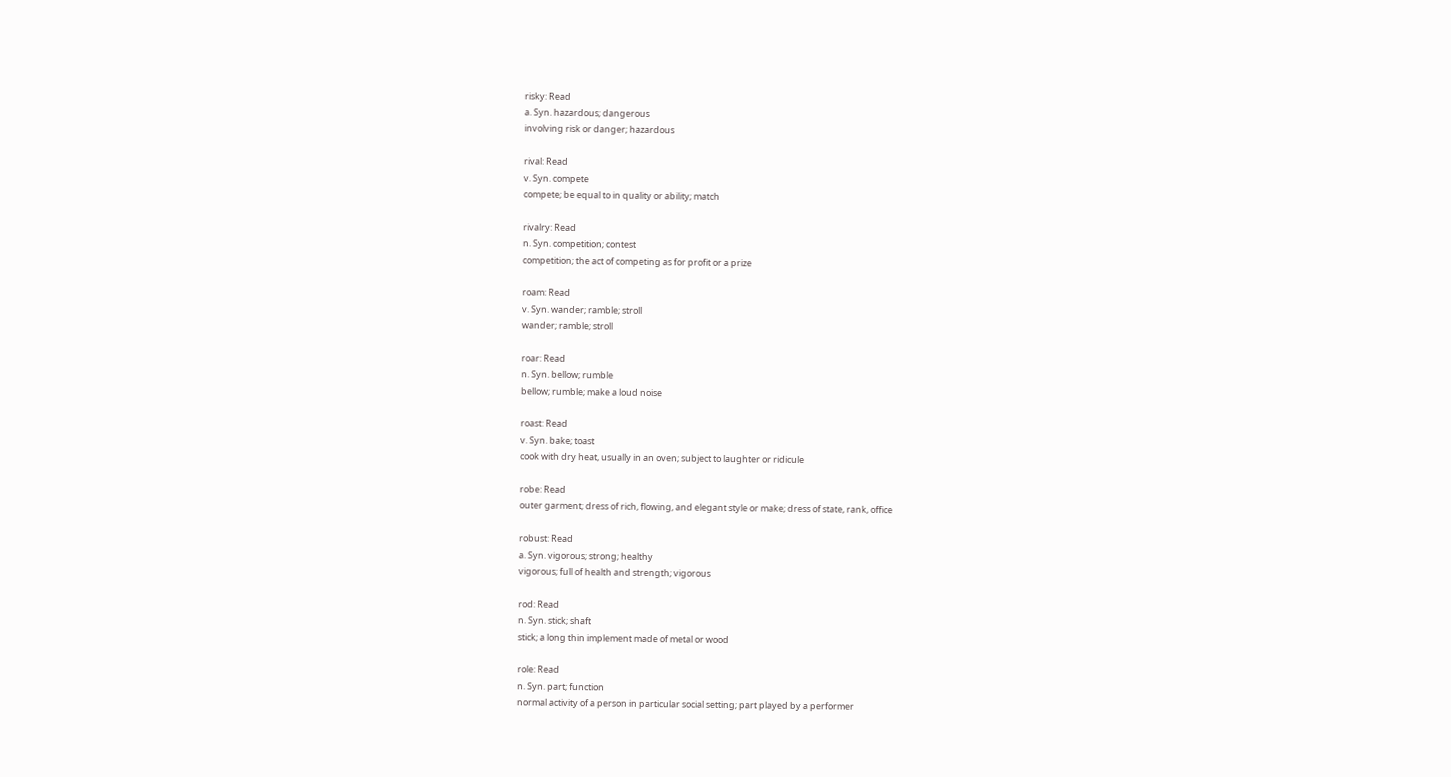risky: Read
a. Syn. hazardous; dangerous
involving risk or danger; hazardous

rival: Read
v. Syn. compete
compete; be equal to in quality or ability; match

rivalry: Read
n. Syn. competition; contest
competition; the act of competing as for profit or a prize

roam: Read
v. Syn. wander; ramble; stroll
wander; ramble; stroll

roar: Read
n. Syn. bellow; rumble
bellow; rumble; make a loud noise

roast: Read
v. Syn. bake; toast
cook with dry heat, usually in an oven; subject to laughter or ridicule

robe: Read
outer garment; dress of rich, flowing, and elegant style or make; dress of state, rank, office

robust: Read
a. Syn. vigorous; strong; healthy
vigorous; full of health and strength; vigorous

rod: Read
n. Syn. stick; shaft
stick; a long thin implement made of metal or wood

role: Read
n. Syn. part; function
normal activity of a person in particular social setting; part played by a performer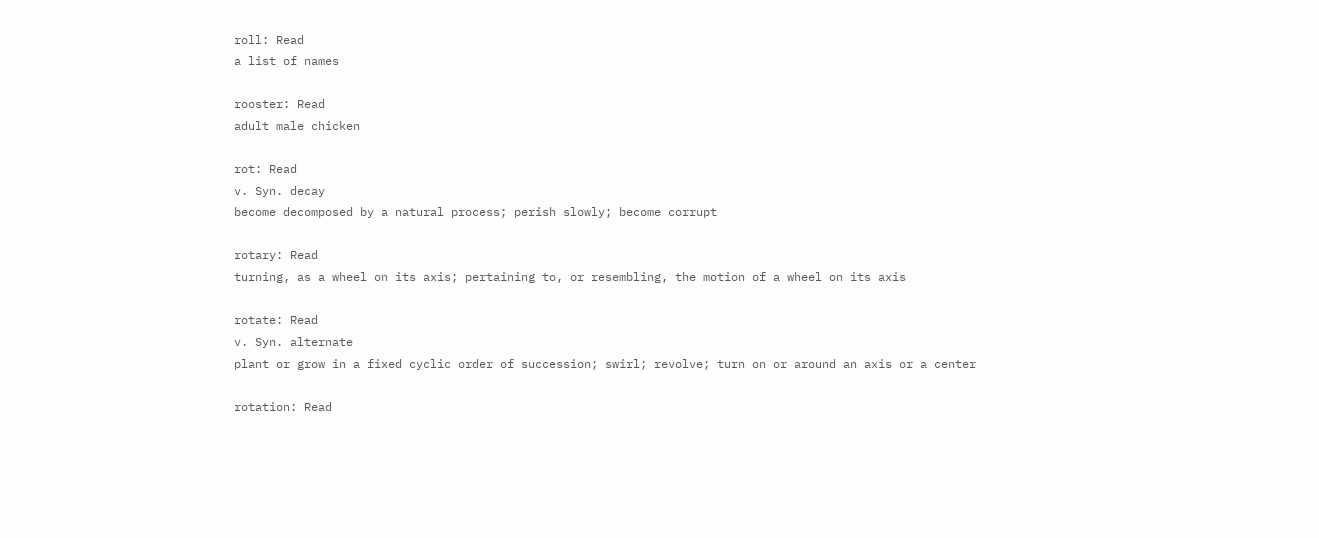roll: Read
a list of names

rooster: Read
adult male chicken

rot: Read
v. Syn. decay
become decomposed by a natural process; perish slowly; become corrupt

rotary: Read
turning, as a wheel on its axis; pertaining to, or resembling, the motion of a wheel on its axis

rotate: Read
v. Syn. alternate
plant or grow in a fixed cyclic order of succession; swirl; revolve; turn on or around an axis or a center

rotation: Read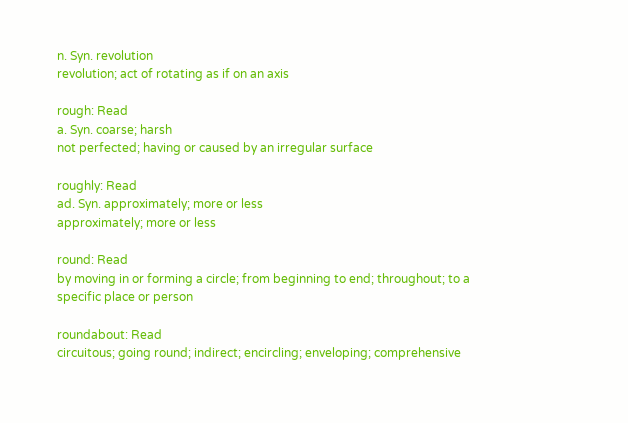n. Syn. revolution
revolution; act of rotating as if on an axis

rough: Read
a. Syn. coarse; harsh
not perfected; having or caused by an irregular surface

roughly: Read
ad. Syn. approximately; more or less
approximately; more or less

round: Read
by moving in or forming a circle; from beginning to end; throughout; to a specific place or person

roundabout: Read
circuitous; going round; indirect; encircling; enveloping; comprehensive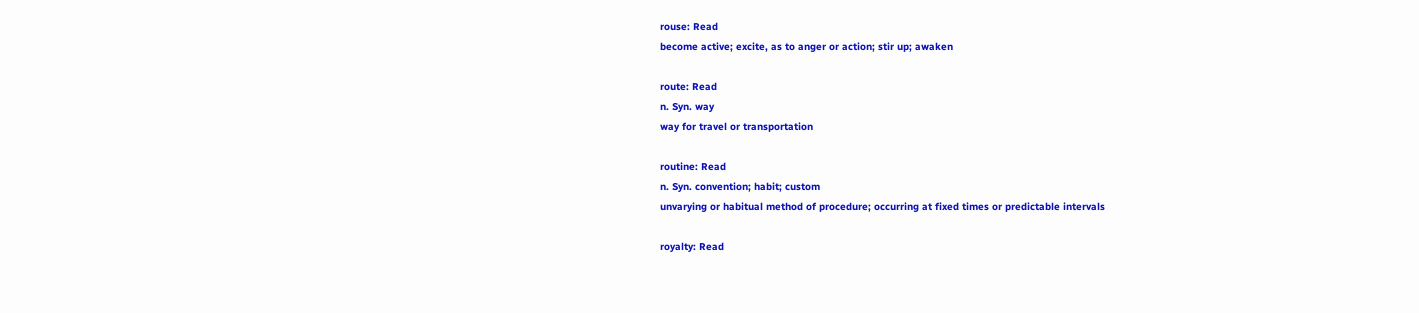rouse: Read
become active; excite, as to anger or action; stir up; awaken

route: Read
n. Syn. way
way for travel or transportation

routine: Read
n. Syn. convention; habit; custom
unvarying or habitual method of procedure; occurring at fixed times or predictable intervals

royalty: Read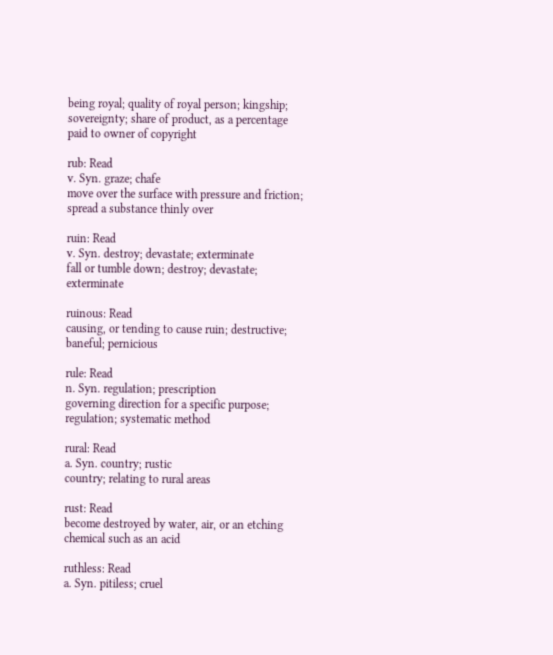being royal; quality of royal person; kingship; sovereignty; share of product, as a percentage paid to owner of copyright

rub: Read
v. Syn. graze; chafe
move over the surface with pressure and friction; spread a substance thinly over

ruin: Read
v. Syn. destroy; devastate; exterminate
fall or tumble down; destroy; devastate; exterminate

ruinous: Read
causing, or tending to cause ruin; destructive; baneful; pernicious

rule: Read
n. Syn. regulation; prescription
governing direction for a specific purpose; regulation; systematic method

rural: Read
a. Syn. country; rustic
country; relating to rural areas

rust: Read
become destroyed by water, air, or an etching chemical such as an acid

ruthless: Read
a. Syn. pitiless; cruel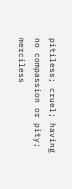pitiless; cruel; having no compassion or pity; merciless